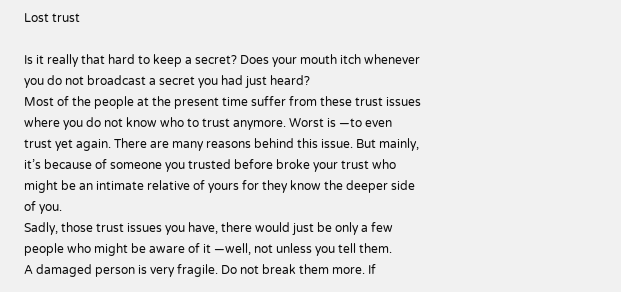Lost trust

Is it really that hard to keep a secret? Does your mouth itch whenever you do not broadcast a secret you had just heard?
Most of the people at the present time suffer from these trust issues where you do not know who to trust anymore. Worst is —to even trust yet again. There are many reasons behind this issue. But mainly, it’s because of someone you trusted before broke your trust who might be an intimate relative of yours for they know the deeper side of you.
Sadly, those trust issues you have, there would just be only a few people who might be aware of it —well, not unless you tell them.
A damaged person is very fragile. Do not break them more. If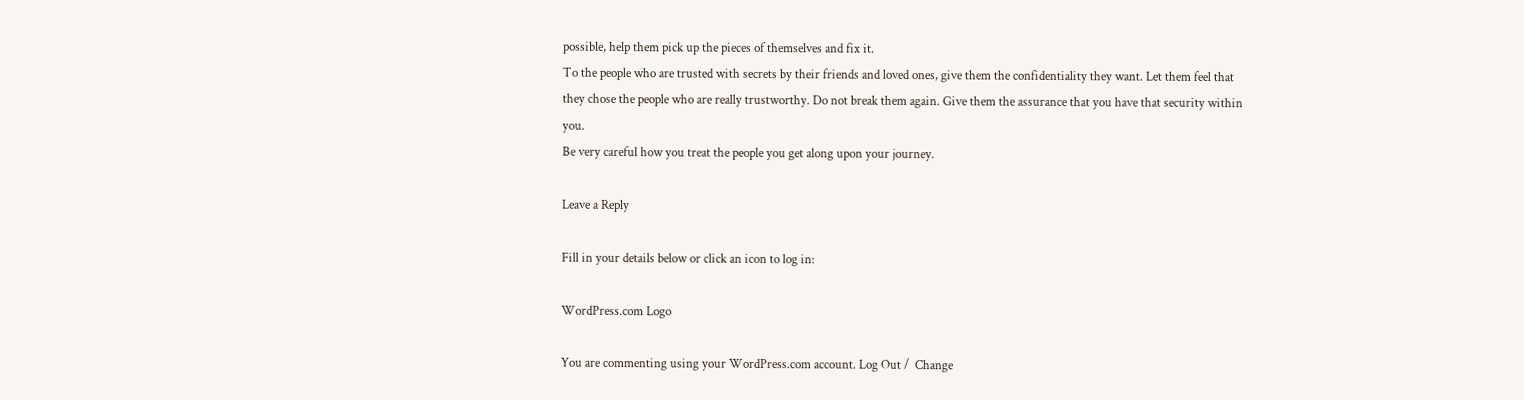possible, help them pick up the pieces of themselves and fix it.
To the people who are trusted with secrets by their friends and loved ones, give them the confidentiality they want. Let them feel that they chose the people who are really trustworthy. Do not break them again. Give them the assurance that you have that security within you.
Be very careful how you treat the people you get along upon your journey.

Leave a Reply

Fill in your details below or click an icon to log in:

WordPress.com Logo

You are commenting using your WordPress.com account. Log Out /  Change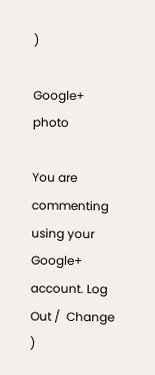)

Google+ photo

You are commenting using your Google+ account. Log Out /  Change )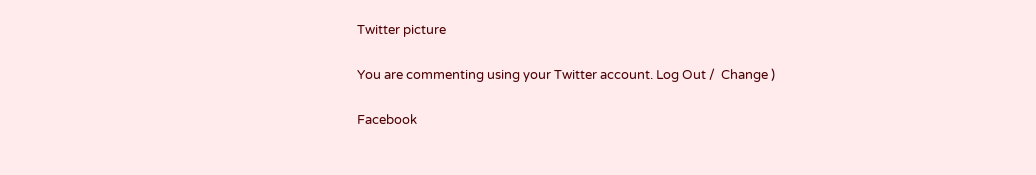Twitter picture

You are commenting using your Twitter account. Log Out /  Change )

Facebook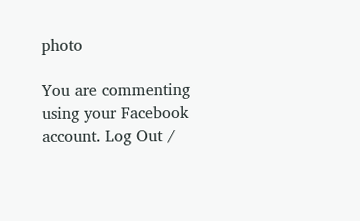photo

You are commenting using your Facebook account. Log Out /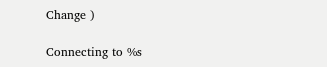Change )

Connecting to %s